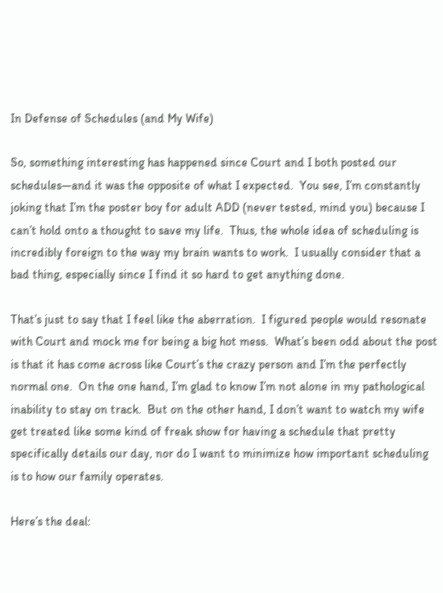In Defense of Schedules (and My Wife)

So, something interesting has happened since Court and I both posted our schedules—and it was the opposite of what I expected.  You see, I’m constantly joking that I’m the poster boy for adult ADD (never tested, mind you) because I can’t hold onto a thought to save my life.  Thus, the whole idea of scheduling is incredibly foreign to the way my brain wants to work.  I usually consider that a bad thing, especially since I find it so hard to get anything done.

That’s just to say that I feel like the aberration.  I figured people would resonate with Court and mock me for being a big hot mess.  What’s been odd about the post is that it has come across like Court’s the crazy person and I’m the perfectly normal one.  On the one hand, I’m glad to know I’m not alone in my pathological inability to stay on track.  But on the other hand, I don’t want to watch my wife get treated like some kind of freak show for having a schedule that pretty specifically details our day, nor do I want to minimize how important scheduling is to how our family operates.

Here’s the deal: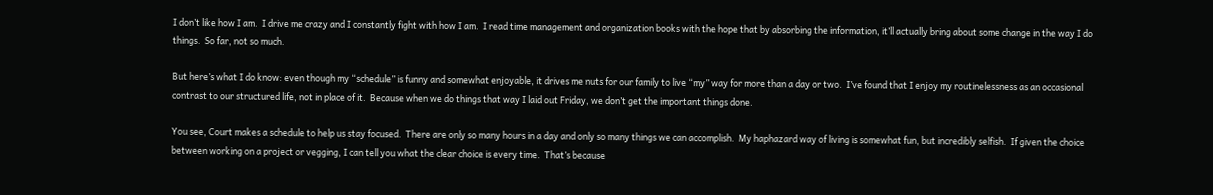I don’t like how I am.  I drive me crazy and I constantly fight with how I am.  I read time management and organization books with the hope that by absorbing the information, it’ll actually bring about some change in the way I do things.  So far, not so much.

But here’s what I do know: even though my “schedule” is funny and somewhat enjoyable, it drives me nuts for our family to live “my” way for more than a day or two.  I’ve found that I enjoy my routinelessness as an occasional contrast to our structured life, not in place of it.  Because when we do things that way I laid out Friday, we don’t get the important things done.

You see, Court makes a schedule to help us stay focused.  There are only so many hours in a day and only so many things we can accomplish.  My haphazard way of living is somewhat fun, but incredibly selfish.  If given the choice between working on a project or vegging, I can tell you what the clear choice is every time.  That’s because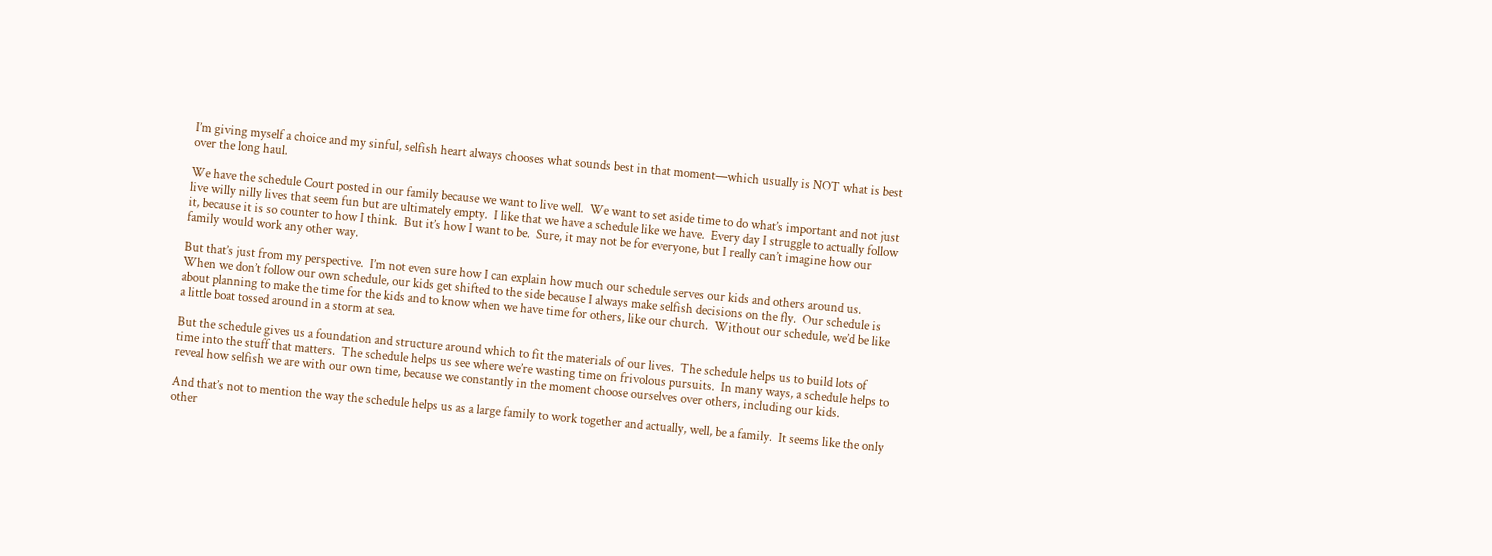I’m giving myself a choice and my sinful, selfish heart always chooses what sounds best in that moment—which usually is NOT what is best over the long haul.

We have the schedule Court posted in our family because we want to live well.  We want to set aside time to do what’s important and not just live willy nilly lives that seem fun but are ultimately empty.  I like that we have a schedule like we have.  Every day I struggle to actually follow it, because it is so counter to how I think.  But it’s how I want to be.  Sure, it may not be for everyone, but I really can’t imagine how our family would work any other way.

But that’s just from my perspective.  I’m not even sure how I can explain how much our schedule serves our kids and others around us.  When we don’t follow our own schedule, our kids get shifted to the side because I always make selfish decisions on the fly.  Our schedule is about planning to make the time for the kids and to know when we have time for others, like our church.  Without our schedule, we’d be like a little boat tossed around in a storm at sea.

But the schedule gives us a foundation and structure around which to fit the materials of our lives.  The schedule helps us to build lots of time into the stuff that matters.  The schedule helps us see where we’re wasting time on frivolous pursuits.  In many ways, a schedule helps to reveal how selfish we are with our own time, because we constantly in the moment choose ourselves over others, including our kids.

And that’s not to mention the way the schedule helps us as a large family to work together and actually, well, be a family.  It seems like the only other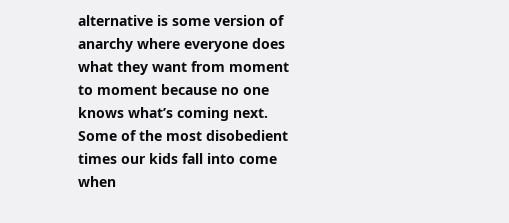alternative is some version of anarchy where everyone does what they want from moment to moment because no one knows what’s coming next.  Some of the most disobedient times our kids fall into come when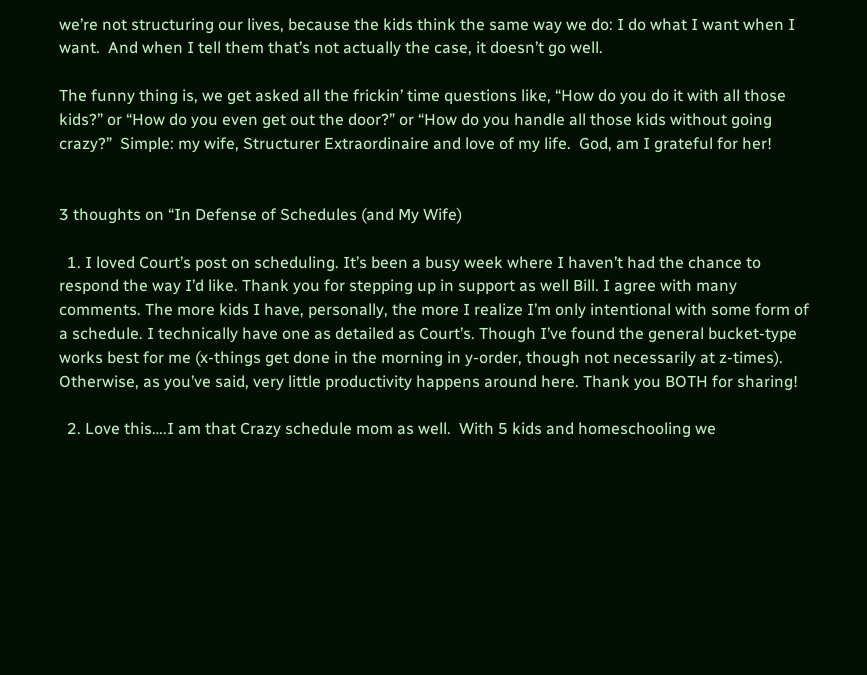we’re not structuring our lives, because the kids think the same way we do: I do what I want when I want.  And when I tell them that’s not actually the case, it doesn’t go well.

The funny thing is, we get asked all the frickin’ time questions like, “How do you do it with all those kids?” or “How do you even get out the door?” or “How do you handle all those kids without going crazy?”  Simple: my wife, Structurer Extraordinaire and love of my life.  God, am I grateful for her!


3 thoughts on “In Defense of Schedules (and My Wife)

  1. I loved Court’s post on scheduling. It’s been a busy week where I haven’t had the chance to respond the way I’d like. Thank you for stepping up in support as well Bill. I agree with many comments. The more kids I have, personally, the more I realize I’m only intentional with some form of a schedule. I technically have one as detailed as Court’s. Though I’ve found the general bucket-type works best for me (x-things get done in the morning in y-order, though not necessarily at z-times). Otherwise, as you’ve said, very little productivity happens around here. Thank you BOTH for sharing!

  2. Love this….I am that Crazy schedule mom as well.  With 5 kids and homeschooling we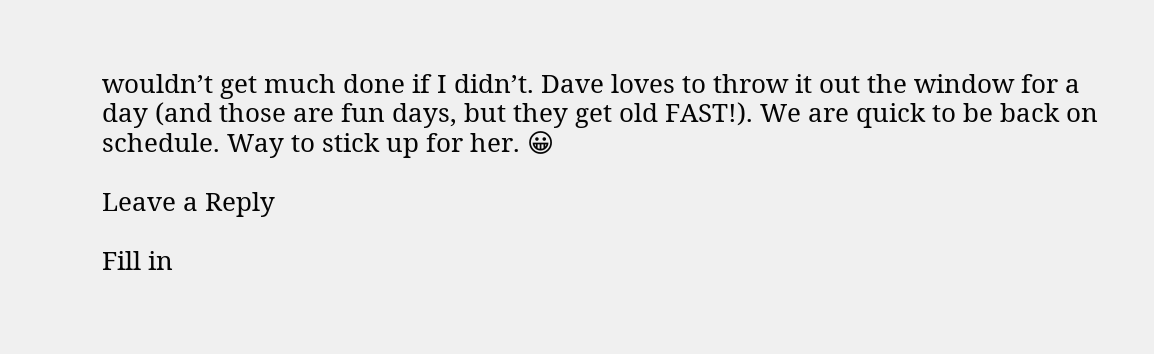wouldn’t get much done if I didn’t. Dave loves to throw it out the window for a day (and those are fun days, but they get old FAST!). We are quick to be back on schedule. Way to stick up for her. 😀

Leave a Reply

Fill in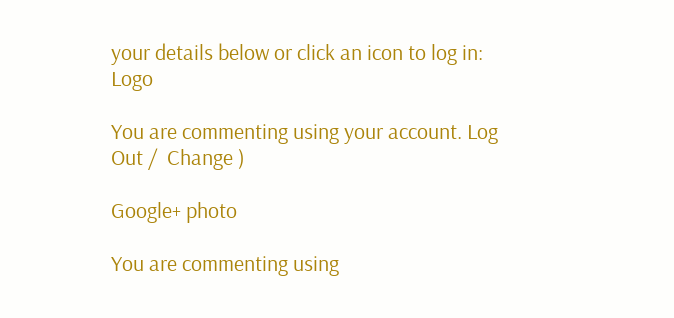your details below or click an icon to log in: Logo

You are commenting using your account. Log Out /  Change )

Google+ photo

You are commenting using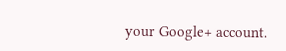your Google+ account.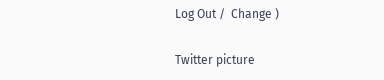Log Out /  Change )

Twitter picture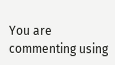You are commenting using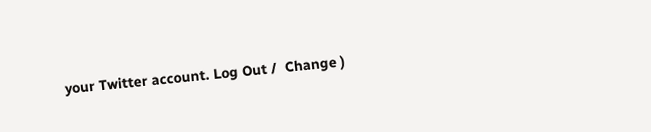your Twitter account. Log Out /  Change )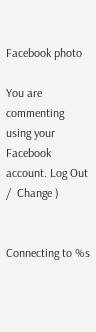Facebook photo

You are commenting using your Facebook account. Log Out /  Change )


Connecting to %s